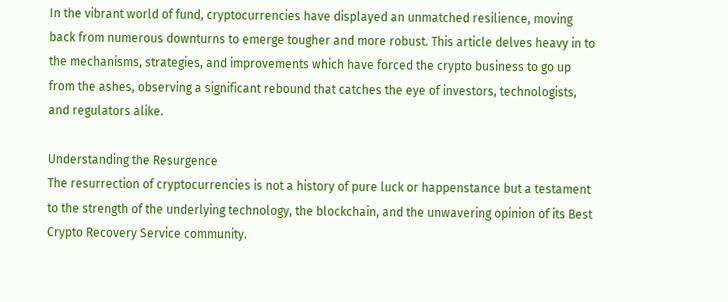In the vibrant world of fund, cryptocurrencies have displayed an unmatched resilience, moving back from numerous downturns to emerge tougher and more robust. This article delves heavy in to the mechanisms, strategies, and improvements which have forced the crypto business to go up from the ashes, observing a significant rebound that catches the eye of investors, technologists, and regulators alike.

Understanding the Resurgence
The resurrection of cryptocurrencies is not a history of pure luck or happenstance but a testament to the strength of the underlying technology, the blockchain, and the unwavering opinion of its Best Crypto Recovery Service community.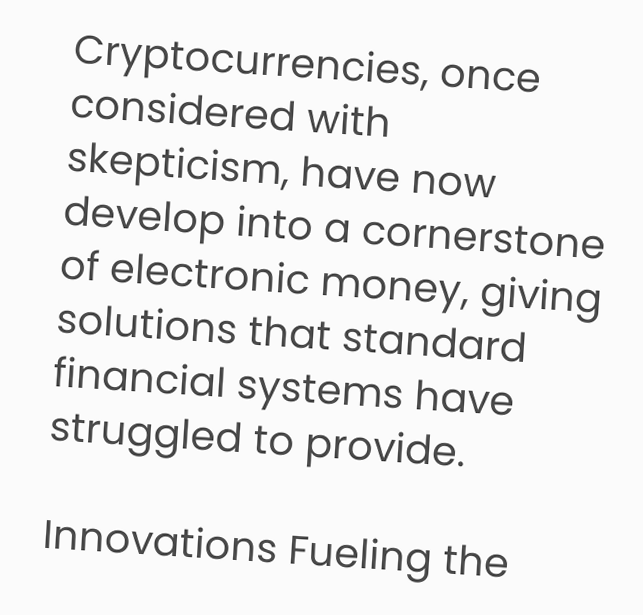Cryptocurrencies, once considered with skepticism, have now develop into a cornerstone of electronic money, giving solutions that standard financial systems have struggled to provide.

Innovations Fueling the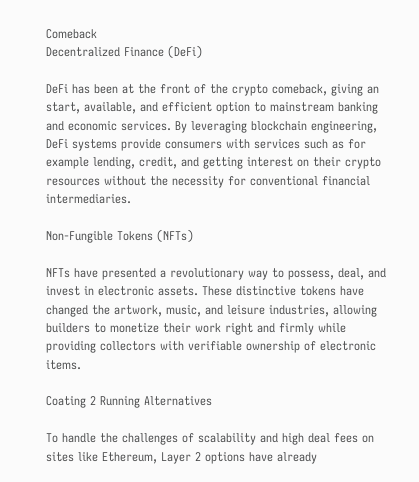Comeback
Decentralized Finance (DeFi)

DeFi has been at the front of the crypto comeback, giving an start, available, and efficient option to mainstream banking and economic services. By leveraging blockchain engineering, DeFi systems provide consumers with services such as for example lending, credit, and getting interest on their crypto resources without the necessity for conventional financial intermediaries.

Non-Fungible Tokens (NFTs)

NFTs have presented a revolutionary way to possess, deal, and invest in electronic assets. These distinctive tokens have changed the artwork, music, and leisure industries, allowing builders to monetize their work right and firmly while providing collectors with verifiable ownership of electronic items.

Coating 2 Running Alternatives

To handle the challenges of scalability and high deal fees on sites like Ethereum, Layer 2 options have already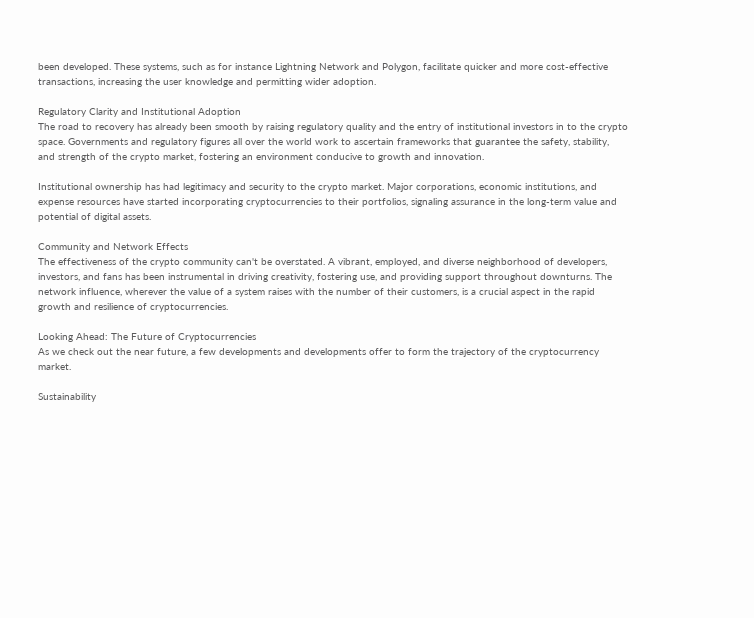been developed. These systems, such as for instance Lightning Network and Polygon, facilitate quicker and more cost-effective transactions, increasing the user knowledge and permitting wider adoption.

Regulatory Clarity and Institutional Adoption
The road to recovery has already been smooth by raising regulatory quality and the entry of institutional investors in to the crypto space. Governments and regulatory figures all over the world work to ascertain frameworks that guarantee the safety, stability, and strength of the crypto market, fostering an environment conducive to growth and innovation.

Institutional ownership has had legitimacy and security to the crypto market. Major corporations, economic institutions, and expense resources have started incorporating cryptocurrencies to their portfolios, signaling assurance in the long-term value and potential of digital assets.

Community and Network Effects
The effectiveness of the crypto community can't be overstated. A vibrant, employed, and diverse neighborhood of developers, investors, and fans has been instrumental in driving creativity, fostering use, and providing support throughout downturns. The network influence, wherever the value of a system raises with the number of their customers, is a crucial aspect in the rapid growth and resilience of cryptocurrencies.

Looking Ahead: The Future of Cryptocurrencies
As we check out the near future, a few developments and developments offer to form the trajectory of the cryptocurrency market.

Sustainability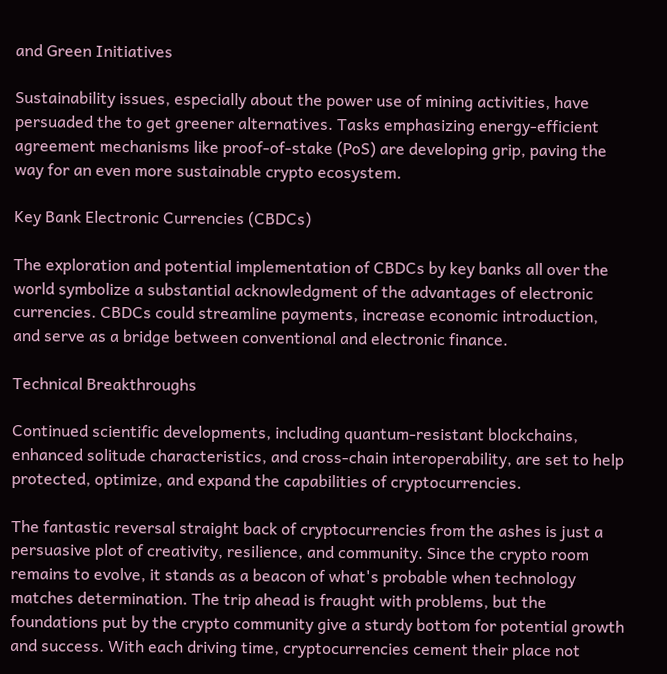and Green Initiatives

Sustainability issues, especially about the power use of mining activities, have persuaded the to get greener alternatives. Tasks emphasizing energy-efficient agreement mechanisms like proof-of-stake (PoS) are developing grip, paving the way for an even more sustainable crypto ecosystem.

Key Bank Electronic Currencies (CBDCs)

The exploration and potential implementation of CBDCs by key banks all over the world symbolize a substantial acknowledgment of the advantages of electronic currencies. CBDCs could streamline payments, increase economic introduction, and serve as a bridge between conventional and electronic finance.

Technical Breakthroughs

Continued scientific developments, including quantum-resistant blockchains, enhanced solitude characteristics, and cross-chain interoperability, are set to help protected, optimize, and expand the capabilities of cryptocurrencies.

The fantastic reversal straight back of cryptocurrencies from the ashes is just a persuasive plot of creativity, resilience, and community. Since the crypto room remains to evolve, it stands as a beacon of what's probable when technology matches determination. The trip ahead is fraught with problems, but the foundations put by the crypto community give a sturdy bottom for potential growth and success. With each driving time, cryptocurrencies cement their place not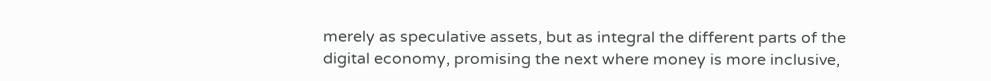merely as speculative assets, but as integral the different parts of the digital economy, promising the next where money is more inclusive,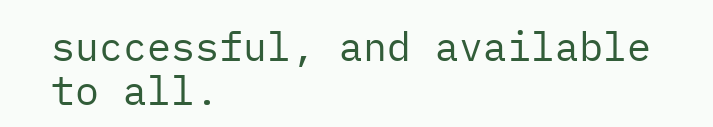successful, and available to all.